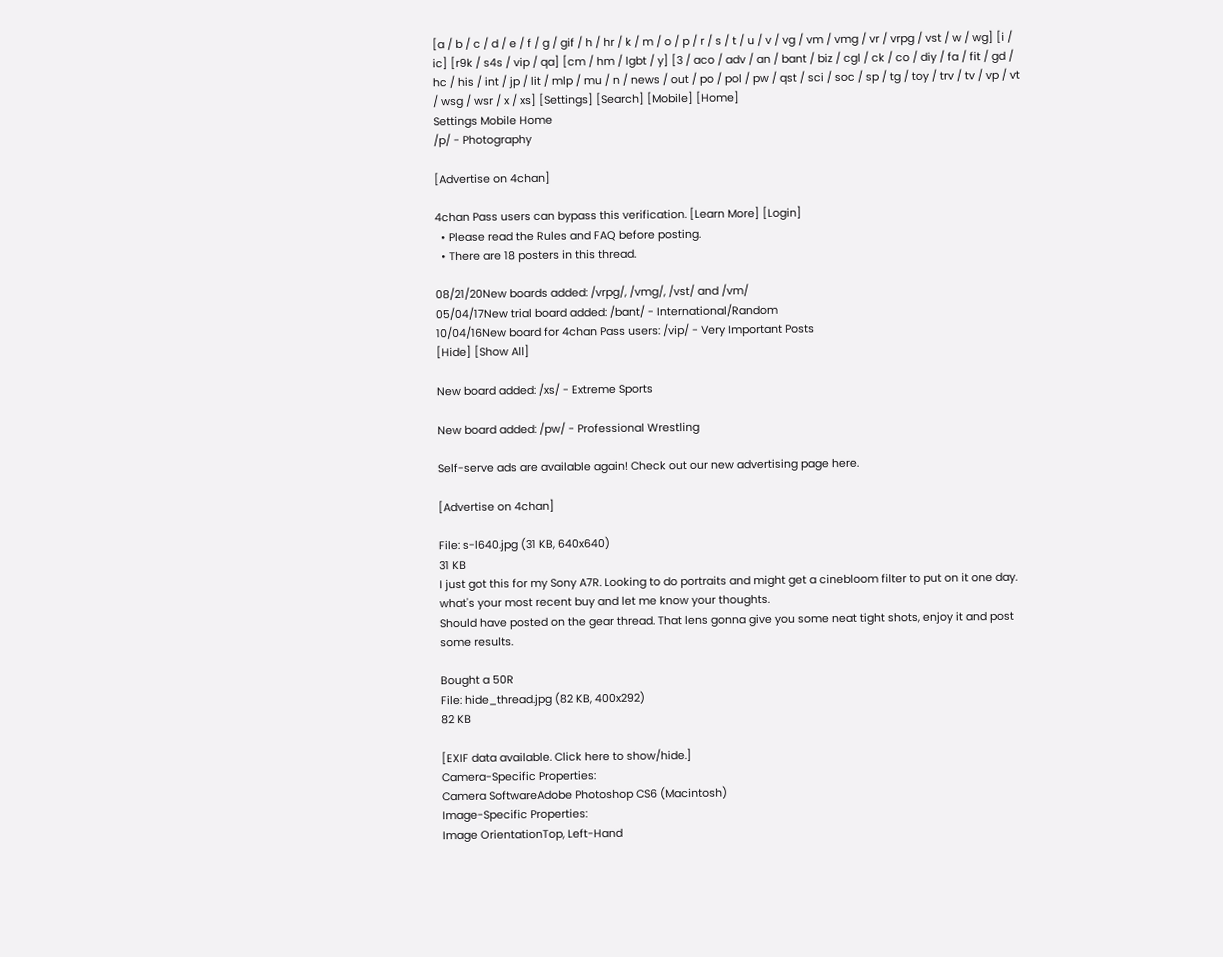[a / b / c / d / e / f / g / gif / h / hr / k / m / o / p / r / s / t / u / v / vg / vm / vmg / vr / vrpg / vst / w / wg] [i / ic] [r9k / s4s / vip / qa] [cm / hm / lgbt / y] [3 / aco / adv / an / bant / biz / cgl / ck / co / diy / fa / fit / gd / hc / his / int / jp / lit / mlp / mu / n / news / out / po / pol / pw / qst / sci / soc / sp / tg / toy / trv / tv / vp / vt / wsg / wsr / x / xs] [Settings] [Search] [Mobile] [Home]
Settings Mobile Home
/p/ - Photography

[Advertise on 4chan]

4chan Pass users can bypass this verification. [Learn More] [Login]
  • Please read the Rules and FAQ before posting.
  • There are 18 posters in this thread.

08/21/20New boards added: /vrpg/, /vmg/, /vst/ and /vm/
05/04/17New trial board added: /bant/ - International/Random
10/04/16New board for 4chan Pass users: /vip/ - Very Important Posts
[Hide] [Show All]

New board added: /xs/ - Extreme Sports

New board added: /pw/ - Professional Wrestling

Self-serve ads are available again! Check out our new advertising page here.

[Advertise on 4chan]

File: s-l640.jpg (31 KB, 640x640)
31 KB
I just got this for my Sony A7R. Looking to do portraits and might get a cinebloom filter to put on it one day. what's your most recent buy and let me know your thoughts.
Should have posted on the gear thread. That lens gonna give you some neat tight shots, enjoy it and post some results.

Bought a 50R
File: hide_thread.jpg (82 KB, 400x292)
82 KB

[EXIF data available. Click here to show/hide.]
Camera-Specific Properties:
Camera SoftwareAdobe Photoshop CS6 (Macintosh)
Image-Specific Properties:
Image OrientationTop, Left-Hand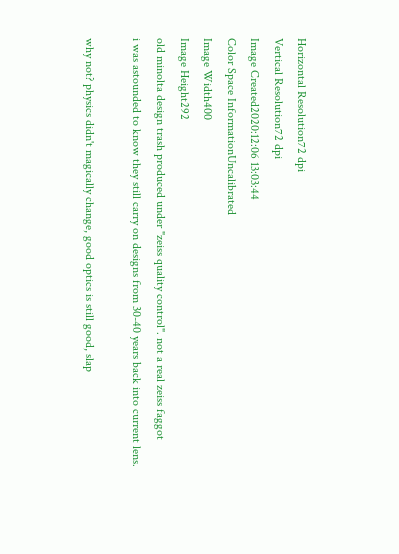Horizontal Resolution72 dpi
Vertical Resolution72 dpi
Image Created2020:12:06 13:03:44
Color Space InformationUncalibrated
Image Width400
Image Height292
old minolta design trash produced under "zeiss quality control". not a real zeiss faggot
i was astounded to know they still carry on designs from 30-40 years back into current lens.

why not? physics didn't magically change, good optics is still good, slap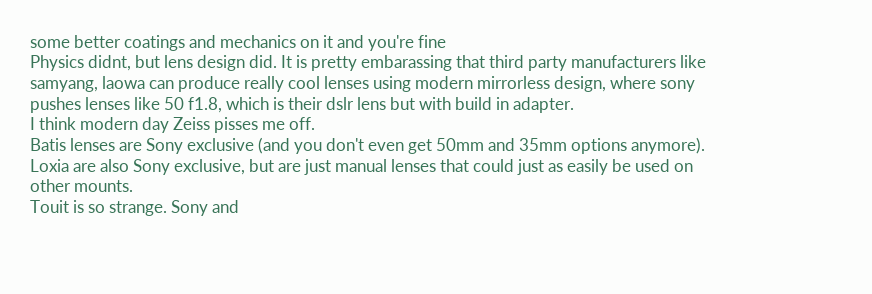some better coatings and mechanics on it and you're fine
Physics didnt, but lens design did. It is pretty embarassing that third party manufacturers like samyang, laowa can produce really cool lenses using modern mirrorless design, where sony pushes lenses like 50 f1.8, which is their dslr lens but with build in adapter.
I think modern day Zeiss pisses me off.
Batis lenses are Sony exclusive (and you don't even get 50mm and 35mm options anymore).
Loxia are also Sony exclusive, but are just manual lenses that could just as easily be used on other mounts.
Touit is so strange. Sony and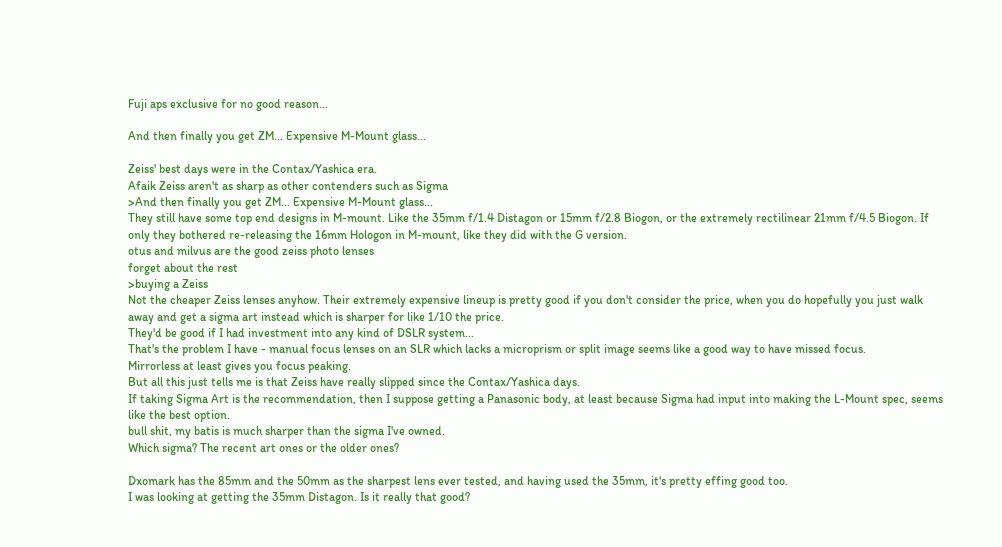Fuji aps exclusive for no good reason...

And then finally you get ZM... Expensive M-Mount glass...

Zeiss' best days were in the Contax/Yashica era.
Afaik Zeiss aren't as sharp as other contenders such as Sigma
>And then finally you get ZM... Expensive M-Mount glass...
They still have some top end designs in M-mount. Like the 35mm f/1.4 Distagon or 15mm f/2.8 Biogon, or the extremely rectilinear 21mm f/4.5 Biogon. If only they bothered re-releasing the 16mm Hologon in M-mount, like they did with the G version.
otus and milvus are the good zeiss photo lenses
forget about the rest
>buying a Zeiss
Not the cheaper Zeiss lenses anyhow. Their extremely expensive lineup is pretty good if you don't consider the price, when you do hopefully you just walk away and get a sigma art instead which is sharper for like 1/10 the price.
They'd be good if I had investment into any kind of DSLR system...
That's the problem I have - manual focus lenses on an SLR which lacks a microprism or split image seems like a good way to have missed focus.
Mirrorless at least gives you focus peaking.
But all this just tells me is that Zeiss have really slipped since the Contax/Yashica days.
If taking Sigma Art is the recommendation, then I suppose getting a Panasonic body, at least because Sigma had input into making the L-Mount spec, seems like the best option.
bull shit, my batis is much sharper than the sigma I've owned.
Which sigma? The recent art ones or the older ones?

Dxomark has the 85mm and the 50mm as the sharpest lens ever tested, and having used the 35mm, it's pretty effing good too.
I was looking at getting the 35mm Distagon. Is it really that good?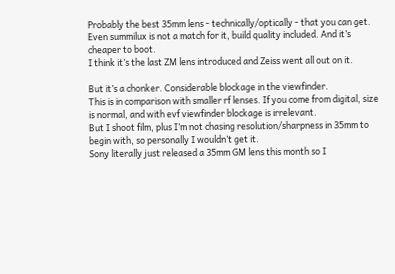Probably the best 35mm lens - technically/optically - that you can get.
Even summilux is not a match for it, build quality included. And it’s cheaper to boot.
I think it’s the last ZM lens introduced and Zeiss went all out on it.

But it’s a chonker. Considerable blockage in the viewfinder.
This is in comparison with smaller rf lenses. If you come from digital, size is normal, and with evf viewfinder blockage is irrelevant.
But I shoot film, plus I’m not chasing resolution/sharpness in 35mm to begin with, so personally I wouldn’t get it.
Sony literally just released a 35mm GM lens this month so I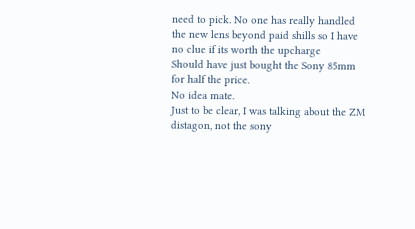need to pick. No one has really handled the new lens beyond paid shills so I have no clue if its worth the upcharge
Should have just bought the Sony 85mm for half the price.
No idea mate.
Just to be clear, I was talking about the ZM distagon, not the sony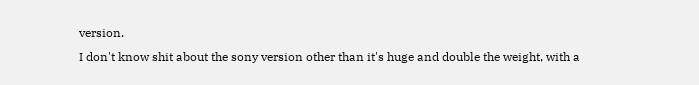version.
I don't know shit about the sony version other than it's huge and double the weight, with a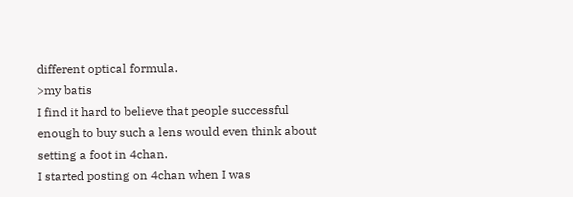different optical formula.
>my batis
I find it hard to believe that people successful enough to buy such a lens would even think about setting a foot in 4chan.
I started posting on 4chan when I was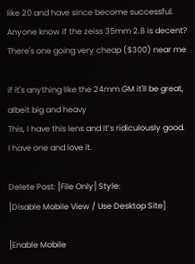like 20 and have since become successful.
Anyone know if the zeiss 35mm 2.8 is decent? There's one going very cheap ($300) near me

if it's anything like the 24mm GM it'll be great, albeit big and heavy
This, I have this lens and it’s ridiculously good.
I have one and love it.

Delete Post: [File Only] Style:
[Disable Mobile View / Use Desktop Site]

[Enable Mobile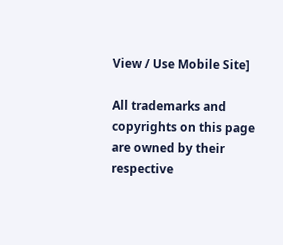View / Use Mobile Site]

All trademarks and copyrights on this page are owned by their respective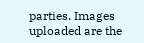parties. Images uploaded are the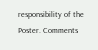responsibility of the Poster. Comments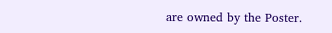are owned by the Poster.